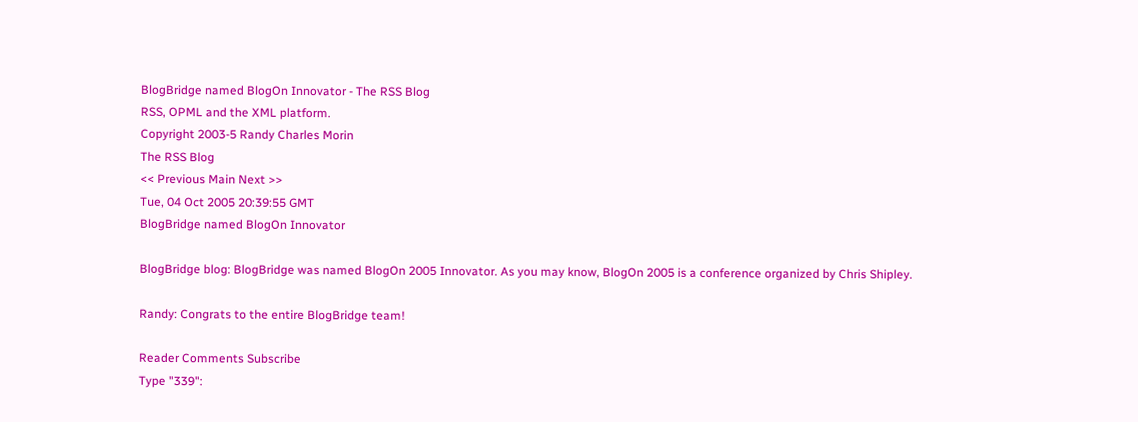BlogBridge named BlogOn Innovator - The RSS Blog
RSS, OPML and the XML platform.
Copyright 2003-5 Randy Charles Morin
The RSS Blog
<< Previous Main Next >>
Tue, 04 Oct 2005 20:39:55 GMT
BlogBridge named BlogOn Innovator

BlogBridge blog: BlogBridge was named BlogOn 2005 Innovator. As you may know, BlogOn 2005 is a conference organized by Chris Shipley.

Randy: Congrats to the entire BlogBridge team!

Reader Comments Subscribe
Type "339":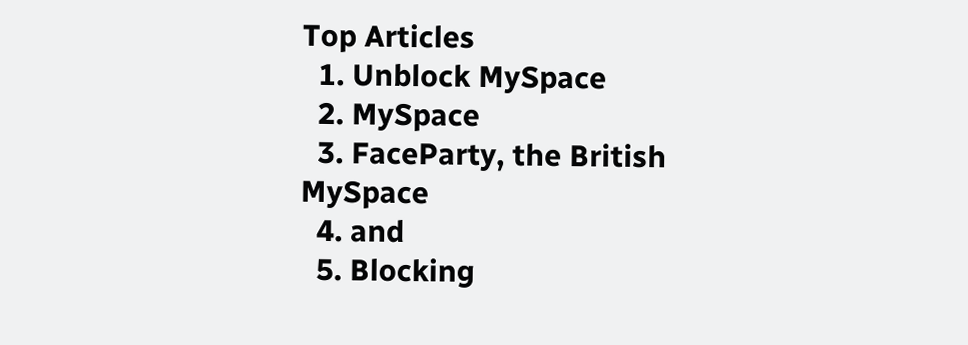Top Articles
  1. Unblock MySpace
  2. MySpace
  3. FaceParty, the British MySpace
  4. and
  5. Blocking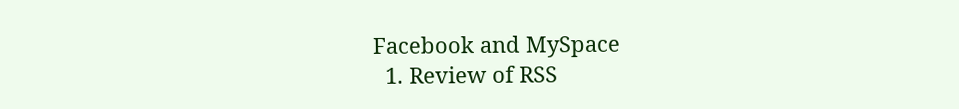Facebook and MySpace
  1. Review of RSS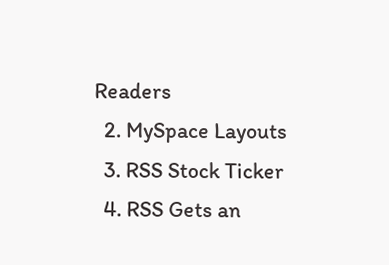Readers
  2. MySpace Layouts
  3. RSS Stock Ticker
  4. RSS Gets an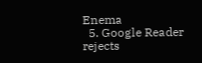Enema
  5. Google Reader rejects